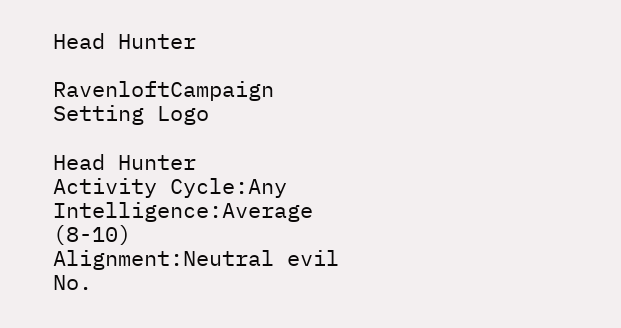Head Hunter

RavenloftCampaign Setting Logo

Head Hunter
Activity Cycle:Any
Intelligence:Average (8-10)
Alignment:Neutral evil
No.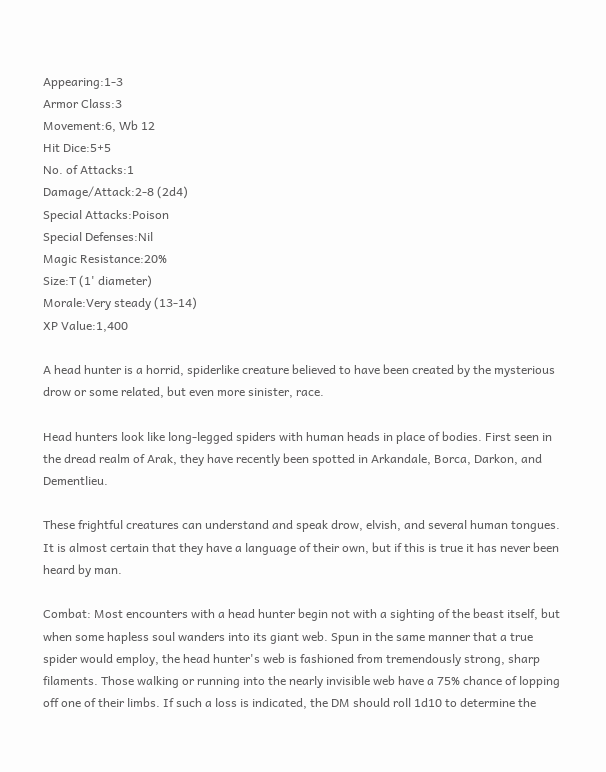Appearing:1-3
Armor Class:3
Movement:6, Wb 12
Hit Dice:5+5
No. of Attacks:1
Damage/Attack:2-8 (2d4)
Special Attacks:Poison
Special Defenses:Nil
Magic Resistance:20%
Size:T (1' diameter)
Morale:Very steady (13-14)
XP Value:1,400

A head hunter is a horrid, spiderlike creature believed to have been created by the mysterious drow or some related, but even more sinister, race.

Head hunters look like long-legged spiders with human heads in place of bodies. First seen in the dread realm of Arak, they have recently been spotted in Arkandale, Borca, Darkon, and Dementlieu.

These frightful creatures can understand and speak drow, elvish, and several human tongues. It is almost certain that they have a language of their own, but if this is true it has never been heard by man.

Combat: Most encounters with a head hunter begin not with a sighting of the beast itself, but when some hapless soul wanders into its giant web. Spun in the same manner that a true spider would employ, the head hunter's web is fashioned from tremendously strong, sharp filaments. Those walking or running into the nearly invisible web have a 75% chance of lopping off one of their limbs. If such a loss is indicated, the DM should roll 1d10 to determine the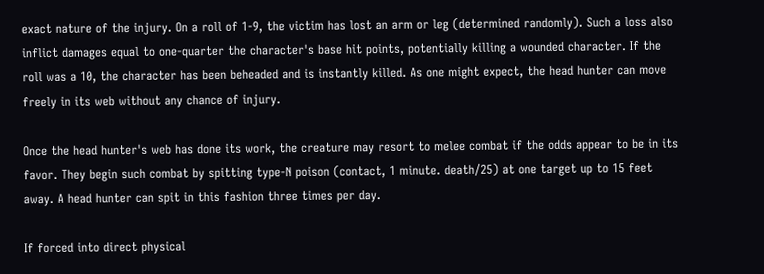exact nature of the injury. On a roll of 1-9, the victim has lost an arm or leg (determined randomly). Such a loss also inflict damages equal to one-quarter the character's base hit points, potentially killing a wounded character. If the roll was a 10, the character has been beheaded and is instantly killed. As one might expect, the head hunter can move freely in its web without any chance of injury.

Once the head hunter's web has done its work, the creature may resort to melee combat if the odds appear to be in its favor. They begin such combat by spitting type-N poison (contact, 1 minute. death/25) at one target up to 15 feet away. A head hunter can spit in this fashion three times per day.

If forced into direct physical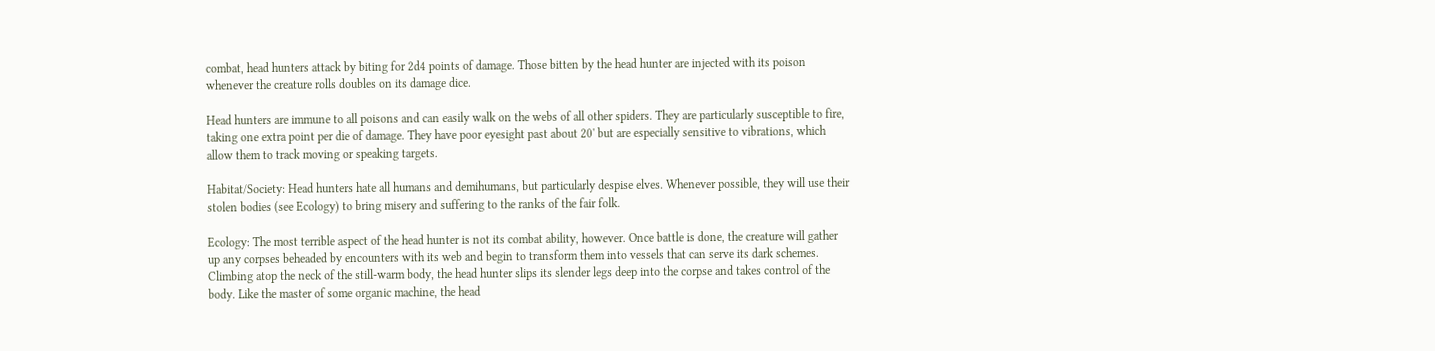combat, head hunters attack by biting for 2d4 points of damage. Those bitten by the head hunter are injected with its poison whenever the creature rolls doubles on its damage dice.

Head hunters are immune to all poisons and can easily walk on the webs of all other spiders. They are particularly susceptible to fire, taking one extra point per die of damage. They have poor eyesight past about 20' but are especially sensitive to vibrations, which allow them to track moving or speaking targets.

Habitat/Society: Head hunters hate all humans and demihumans, but particularly despise elves. Whenever possible, they will use their stolen bodies (see Ecology) to bring misery and suffering to the ranks of the fair folk.

Ecology: The most terrible aspect of the head hunter is not its combat ability, however. Once battle is done, the creature will gather up any corpses beheaded by encounters with its web and begin to transform them into vessels that can serve its dark schemes. Climbing atop the neck of the still-warm body, the head hunter slips its slender legs deep into the corpse and takes control of the body. Like the master of some organic machine, the head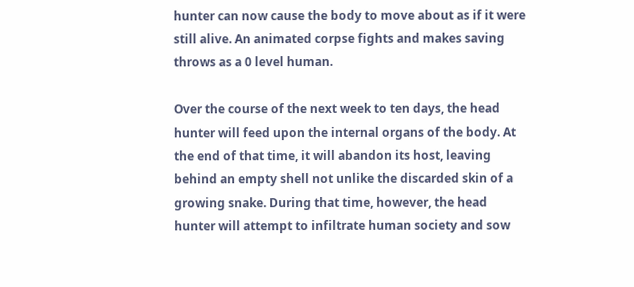hunter can now cause the body to move about as if it were still alive. An animated corpse fights and makes saving throws as a 0 level human.

Over the course of the next week to ten days, the head hunter will feed upon the internal organs of the body. At the end of that time, it will abandon its host, leaving behind an empty shell not unlike the discarded skin of a growing snake. During that time, however, the head hunter will attempt to infiltrate human society and sow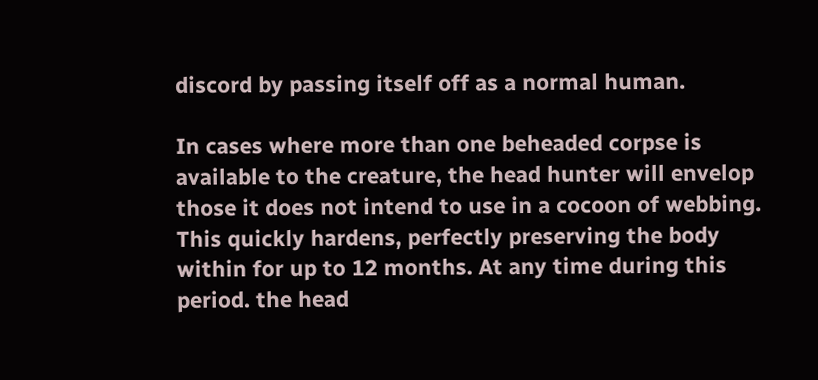discord by passing itself off as a normal human.

In cases where more than one beheaded corpse is available to the creature, the head hunter will envelop those it does not intend to use in a cocoon of webbing. This quickly hardens, perfectly preserving the body within for up to 12 months. At any time during this period. the head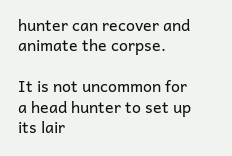hunter can recover and animate the corpse.

It is not uncommon for a head hunter to set up its lair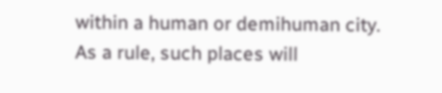within a human or demihuman city. As a rule, such places will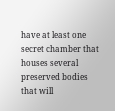have at least one secret chamber that houses several preserved bodies that will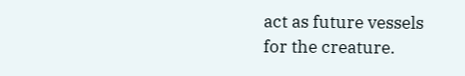act as future vessels for the creature.